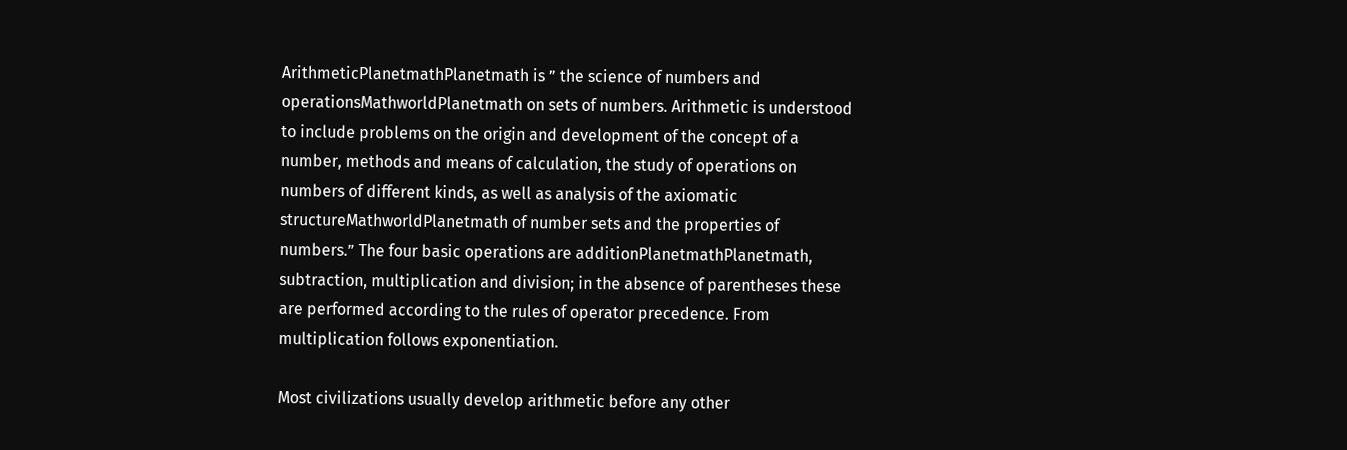ArithmeticPlanetmathPlanetmath is ” the science of numbers and operationsMathworldPlanetmath on sets of numbers. Arithmetic is understood to include problems on the origin and development of the concept of a number, methods and means of calculation, the study of operations on numbers of different kinds, as well as analysis of the axiomatic structureMathworldPlanetmath of number sets and the properties of numbers.” The four basic operations are additionPlanetmathPlanetmath, subtraction, multiplication and division; in the absence of parentheses these are performed according to the rules of operator precedence. From multiplication follows exponentiation.

Most civilizations usually develop arithmetic before any other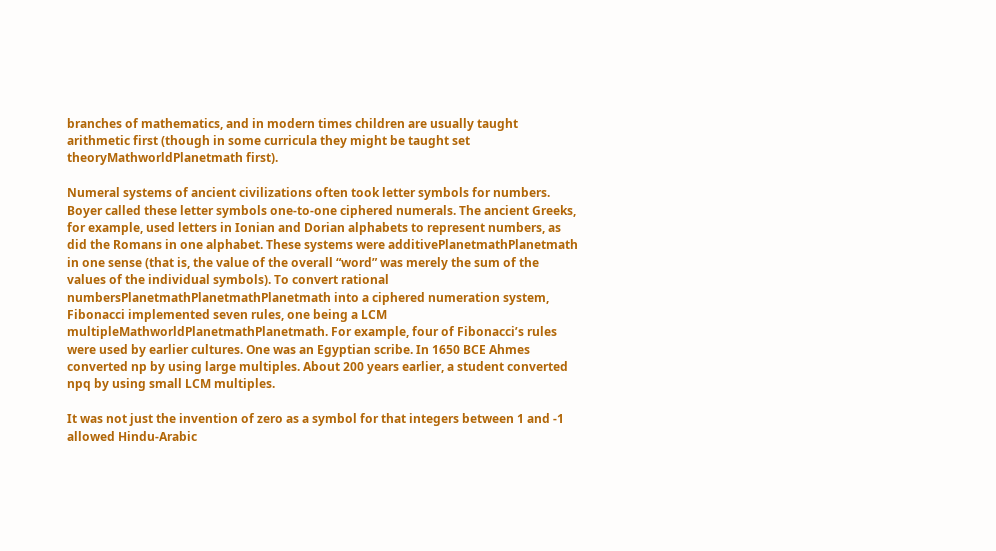branches of mathematics, and in modern times children are usually taught arithmetic first (though in some curricula they might be taught set theoryMathworldPlanetmath first).

Numeral systems of ancient civilizations often took letter symbols for numbers. Boyer called these letter symbols one-to-one ciphered numerals. The ancient Greeks, for example, used letters in Ionian and Dorian alphabets to represent numbers, as did the Romans in one alphabet. These systems were additivePlanetmathPlanetmath in one sense (that is, the value of the overall “word” was merely the sum of the values of the individual symbols). To convert rational numbersPlanetmathPlanetmathPlanetmath into a ciphered numeration system, Fibonacci implemented seven rules, one being a LCM multipleMathworldPlanetmathPlanetmath. For example, four of Fibonacci’s rules were used by earlier cultures. One was an Egyptian scribe. In 1650 BCE Ahmes converted np by using large multiples. About 200 years earlier, a student converted npq by using small LCM multiples.

It was not just the invention of zero as a symbol for that integers between 1 and -1 allowed Hindu-Arabic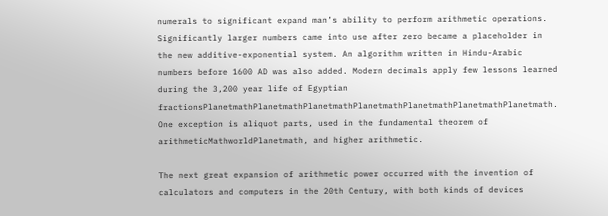numerals to significant expand man’s ability to perform arithmetic operations. Significantly larger numbers came into use after zero became a placeholder in the new additive-exponential system. An algorithm written in Hindu-Arabic numbers before 1600 AD was also added. Modern decimals apply few lessons learned during the 3,200 year life of Egyptian fractionsPlanetmathPlanetmathPlanetmathPlanetmathPlanetmathPlanetmathPlanetmath. One exception is aliquot parts, used in the fundamental theorem of arithmeticMathworldPlanetmath, and higher arithmetic.

The next great expansion of arithmetic power occurred with the invention of calculators and computers in the 20th Century, with both kinds of devices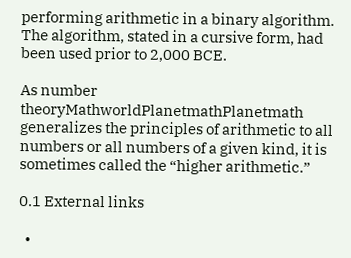performing arithmetic in a binary algorithm. The algorithm, stated in a cursive form, had been used prior to 2,000 BCE.

As number theoryMathworldPlanetmathPlanetmath generalizes the principles of arithmetic to all numbers or all numbers of a given kind, it is sometimes called the “higher arithmetic.”

0.1 External links

  •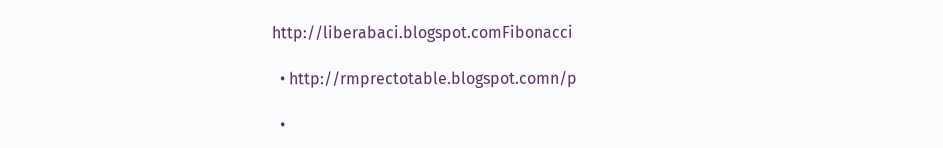http://liberabaci.blogspot.comFibonacci

  • http://rmprectotable.blogspot.comn/p

  •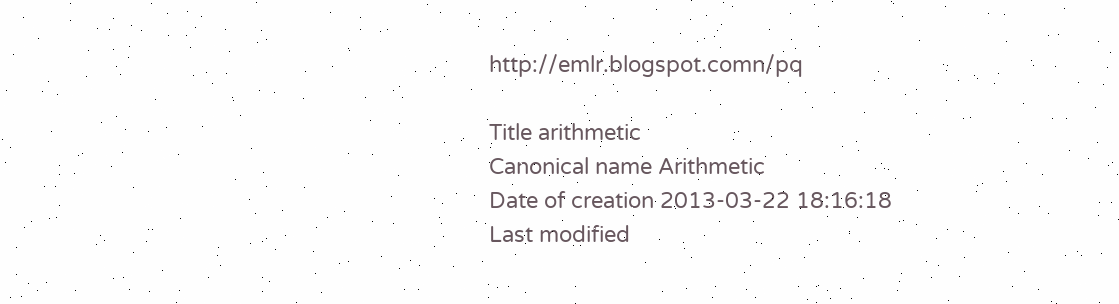http://emlr.blogspot.comn/pq

Title arithmetic
Canonical name Arithmetic
Date of creation 2013-03-22 18:16:18
Last modified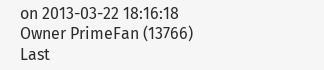on 2013-03-22 18:16:18
Owner PrimeFan (13766)
Last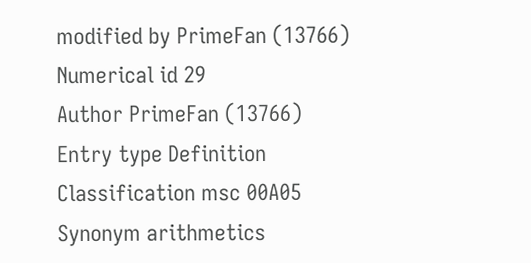modified by PrimeFan (13766)
Numerical id 29
Author PrimeFan (13766)
Entry type Definition
Classification msc 00A05
Synonym arithmetics